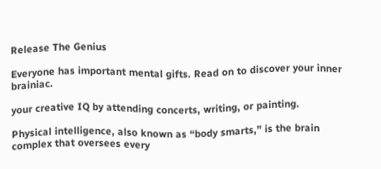Release The Genius

Everyone has important mental gifts. Read on to discover your inner brainiac.

your creative IQ by attending concerts, writing, or painting.

Physical intelligence, also known as “body smarts,” is the brain complex that oversees every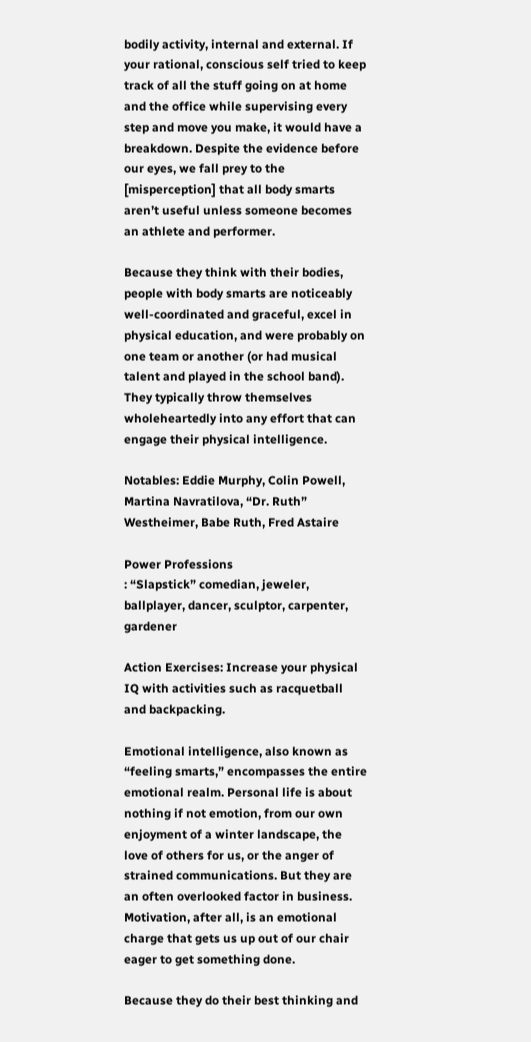bodily activity, internal and external. If your rational, conscious self tried to keep track of all the stuff going on at home and the office while supervising every step and move you make, it would have a breakdown. Despite the evidence before our eyes, we fall prey to the [misperception] that all body smarts aren’t useful unless someone becomes an athlete and performer.

Because they think with their bodies, people with body smarts are noticeably well-coordinated and graceful, excel in physical education, and were probably on one team or another (or had musical talent and played in the school band). They typically throw themselves wholeheartedly into any effort that can engage their physical intelligence.

Notables: Eddie Murphy, Colin Powell, Martina Navratilova, “Dr. Ruth” Westheimer, Babe Ruth, Fred Astaire

Power Professions
: “Slapstick” comedian, jeweler, ballplayer, dancer, sculptor, carpenter, gardener

Action Exercises: Increase your physical IQ with activities such as racquetball and backpacking.

Emotional intelligence, also known as “feeling smarts,” encompasses the entire emotional realm. Personal life is about nothing if not emotion, from our own enjoyment of a winter landscape, the love of others for us, or the anger of strained communications. But they are an often overlooked factor in business. Motivation, after all, is an emotional charge that gets us up out of our chair eager to get something done.

Because they do their best thinking and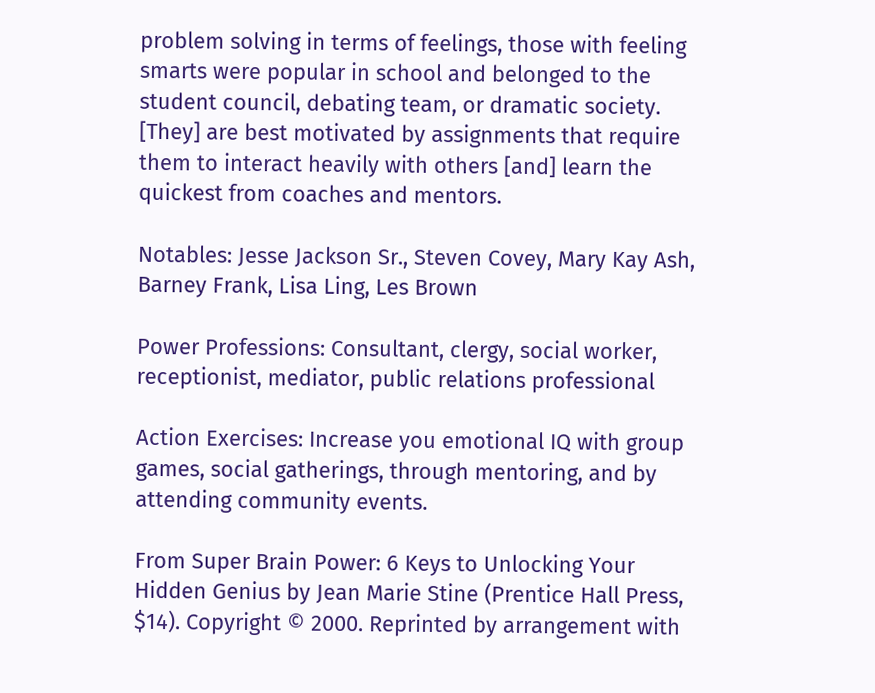problem solving in terms of feelings, those with feeling smarts were popular in school and belonged to the student council, debating team, or dramatic society. [They] are best motivated by assignments that require them to interact heavily with others [and] learn the quickest from coaches and mentors.

Notables: Jesse Jackson Sr., Steven Covey, Mary Kay Ash, Barney Frank, Lisa Ling, Les Brown

Power Professions: Consultant, clergy, social worker, receptionist, mediator, public relations professional

Action Exercises: Increase you emotional IQ with group games, social gatherings, through mentoring, and by attending community events.

From Super Brain Power: 6 Keys to Unlocking Your Hidden Genius by Jean Marie Stine (Prentice Hall Press, $14). Copyright © 2000. Reprinted by arrangement with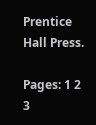Prentice Hall Press.

Pages: 1 2 3